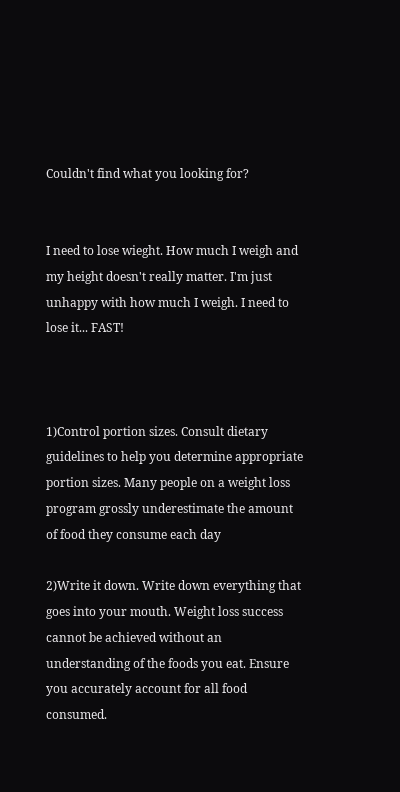Couldn't find what you looking for?


I need to lose wieght. How much I weigh and my height doesn't really matter. I'm just unhappy with how much I weigh. I need to lose it... FAST!



1)Control portion sizes. Consult dietary guidelines to help you determine appropriate portion sizes. Many people on a weight loss program grossly underestimate the amount of food they consume each day

2)Write it down. Write down everything that goes into your mouth. Weight loss success cannot be achieved without an understanding of the foods you eat. Ensure you accurately account for all food consumed.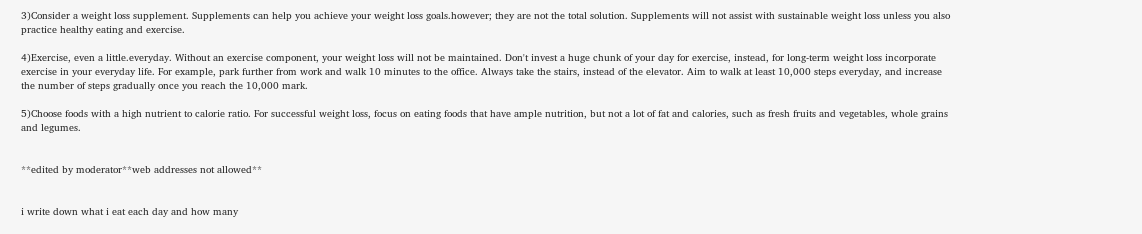3)Consider a weight loss supplement. Supplements can help you achieve your weight loss goals.however; they are not the total solution. Supplements will not assist with sustainable weight loss unless you also practice healthy eating and exercise.

4)Exercise, even a little.everyday. Without an exercise component, your weight loss will not be maintained. Don't invest a huge chunk of your day for exercise, instead, for long-term weight loss incorporate exercise in your everyday life. For example, park further from work and walk 10 minutes to the office. Always take the stairs, instead of the elevator. Aim to walk at least 10,000 steps everyday, and increase the number of steps gradually once you reach the 10,000 mark.

5)Choose foods with a high nutrient to calorie ratio. For successful weight loss, focus on eating foods that have ample nutrition, but not a lot of fat and calories, such as fresh fruits and vegetables, whole grains and legumes.


**edited by moderator**web addresses not allowed**


i write down what i eat each day and how many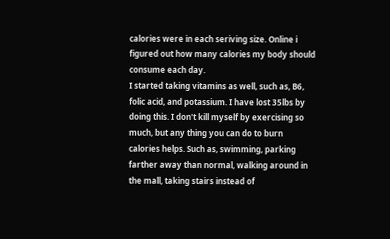calories were in each seriving size. Online i figured out how many calories my body should consume each day.
I started taking vitamins as well, such as, B6, folic acid, and potassium. I have lost 35lbs by doing this. I don't kill myself by exercising so much, but any thing you can do to burn calories helps. Such as, swimming, parking farther away than normal, walking around in the mall, taking stairs instead of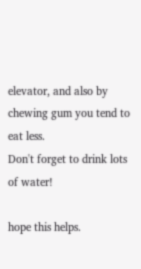elevator, and also by chewing gum you tend to eat less.
Don't forget to drink lots of water!

hope this helps.